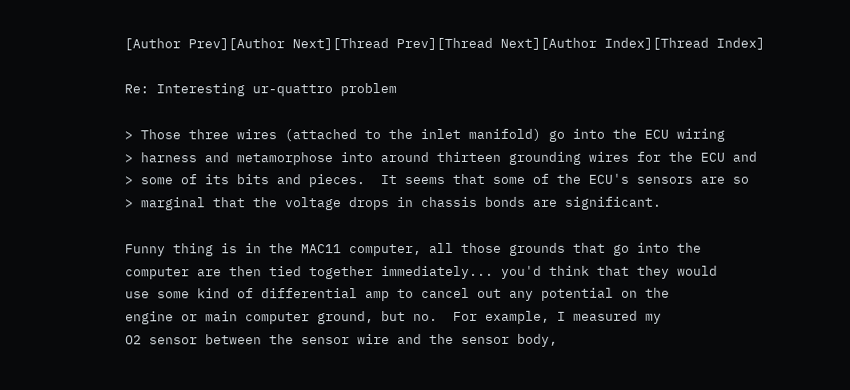[Author Prev][Author Next][Thread Prev][Thread Next][Author Index][Thread Index]

Re: Interesting ur-quattro problem

> Those three wires (attached to the inlet manifold) go into the ECU wiring
> harness and metamorphose into around thirteen grounding wires for the ECU and
> some of its bits and pieces.  It seems that some of the ECU's sensors are so
> marginal that the voltage drops in chassis bonds are significant.

Funny thing is in the MAC11 computer, all those grounds that go into the
computer are then tied together immediately... you'd think that they would
use some kind of differential amp to cancel out any potential on the
engine or main computer ground, but no.  For example, I measured my
O2 sensor between the sensor wire and the sensor body,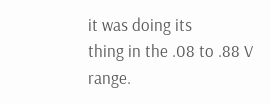it was doing its
thing in the .08 to .88 V range.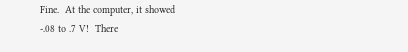Fine.  At the computer, it showed
-.08 to .7 V!  There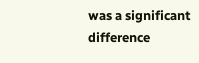was a significant difference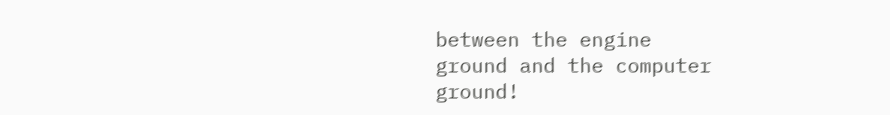between the engine
ground and the computer ground!